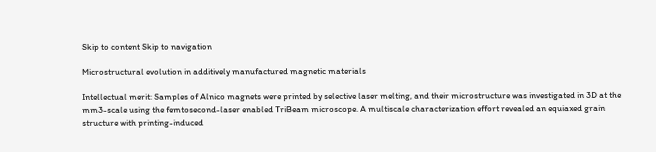Skip to content Skip to navigation

Microstructural evolution in additively manufactured magnetic materials

Intellectual merit: Samples of Alnico magnets were printed by selective laser melting, and their microstructure was investigated in 3D at the mm3-scale using the femtosecond-laser enabled TriBeam microscope. A multiscale characterization effort revealed an equiaxed grain structure with printing-induced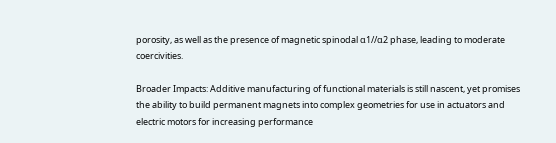porosity, as well as the presence of magnetic spinodal ɑ1//ɑ2 phase, leading to moderate coercivities.

Broader Impacts: Additive manufacturing of functional materials is still nascent, yet promises the ability to build permanent magnets into complex geometries for use in actuators and electric motors for increasing performance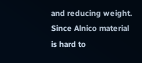and reducing weight. Since Alnico material is hard to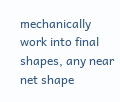mechanically work into final shapes, any near net shape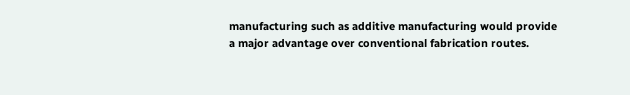manufacturing such as additive manufacturing would provide a major advantage over conventional fabrication routes.